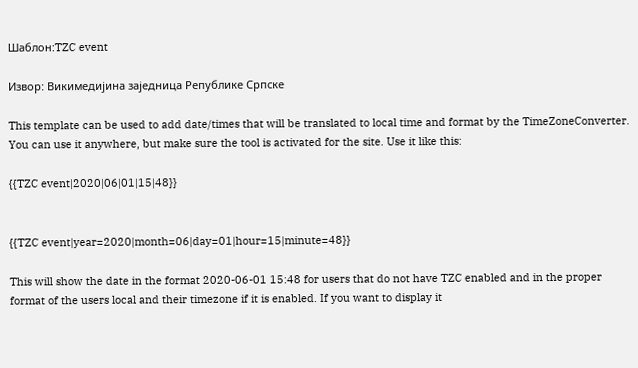Шаблон:TZC event

Извор: Викимедијина заједница Републике Српске

This template can be used to add date/times that will be translated to local time and format by the TimeZoneConverter. You can use it anywhere, but make sure the tool is activated for the site. Use it like this:

{{TZC event|2020|06|01|15|48}}


{{TZC event|year=2020|month=06|day=01|hour=15|minute=48}}

This will show the date in the format 2020-06-01 15:48 for users that do not have TZC enabled and in the proper format of the users local and their timezone if it is enabled. If you want to display it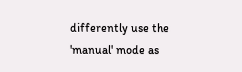differently use the 'manual' mode as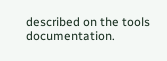described on the tools documentation.